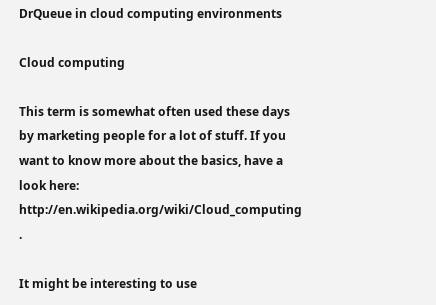DrQueue in cloud computing environments

Cloud computing

This term is somewhat often used these days by marketing people for a lot of stuff. If you want to know more about the basics, have a look here: http://en.wikipedia.org/wiki/Cloud_computing .

It might be interesting to use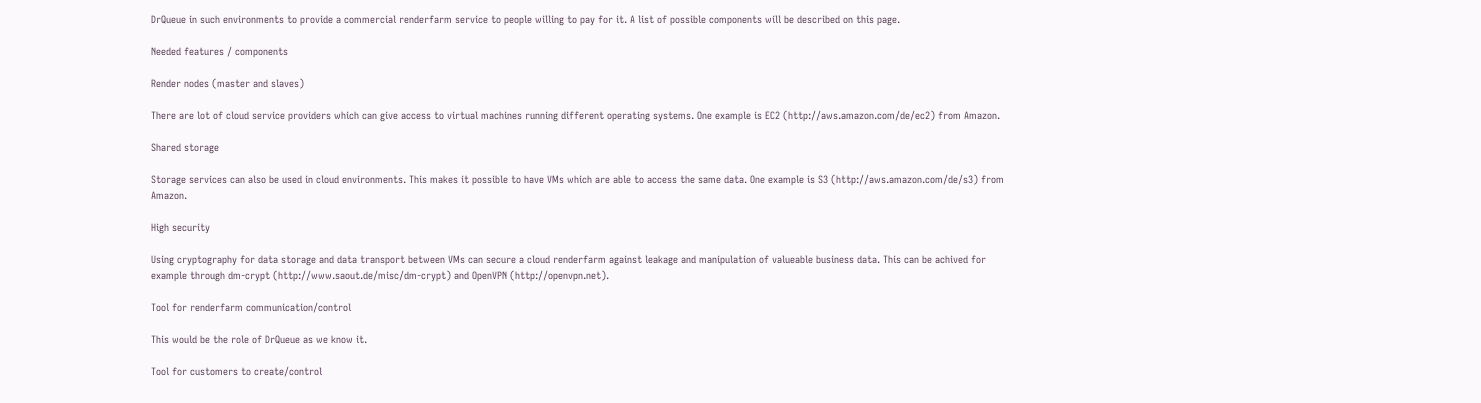DrQueue in such environments to provide a commercial renderfarm service to people willing to pay for it. A list of possible components will be described on this page.

Needed features / components

Render nodes (master and slaves)

There are lot of cloud service providers which can give access to virtual machines running different operating systems. One example is EC2 (http://aws.amazon.com/de/ec2) from Amazon.

Shared storage

Storage services can also be used in cloud environments. This makes it possible to have VMs which are able to access the same data. One example is S3 (http://aws.amazon.com/de/s3) from Amazon.

High security

Using cryptography for data storage and data transport between VMs can secure a cloud renderfarm against leakage and manipulation of valueable business data. This can be achived for example through dm-crypt (http://www.saout.de/misc/dm-crypt) and OpenVPN (http://openvpn.net).

Tool for renderfarm communication/control

This would be the role of DrQueue as we know it.

Tool for customers to create/control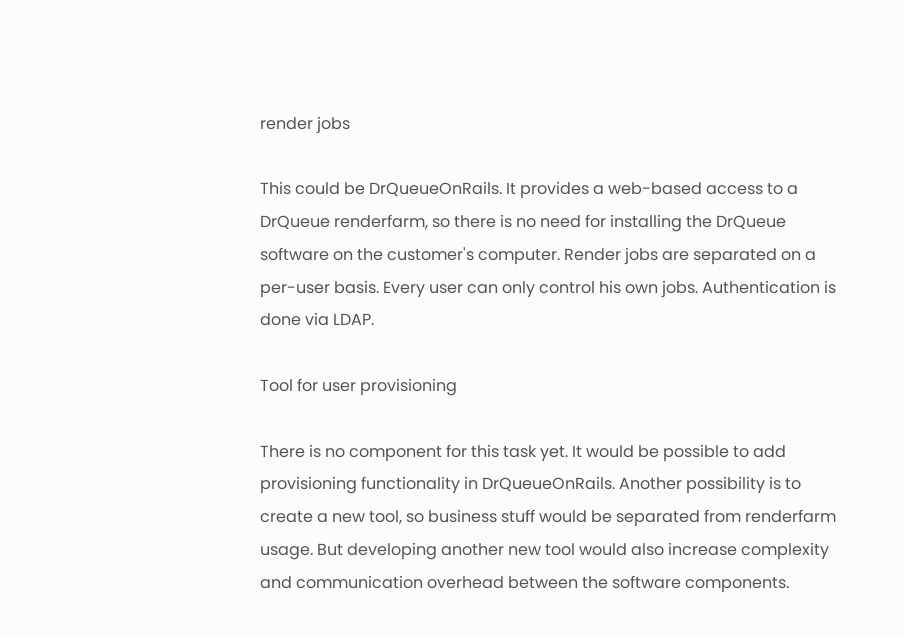render jobs

This could be DrQueueOnRails. It provides a web-based access to a DrQueue renderfarm, so there is no need for installing the DrQueue software on the customer's computer. Render jobs are separated on a per-user basis. Every user can only control his own jobs. Authentication is done via LDAP.

Tool for user provisioning

There is no component for this task yet. It would be possible to add provisioning functionality in DrQueueOnRails. Another possibility is to create a new tool, so business stuff would be separated from renderfarm usage. But developing another new tool would also increase complexity and communication overhead between the software components.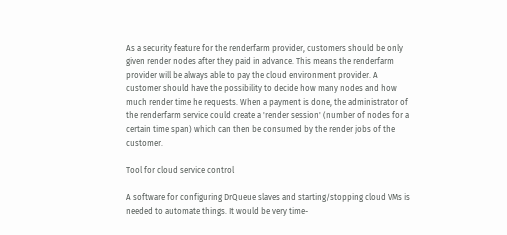As a security feature for the renderfarm provider, customers should be only given render nodes after they paid in advance. This means the renderfarm provider will be always able to pay the cloud environment provider. A customer should have the possibility to decide how many nodes and how much render time he requests. When a payment is done, the administrator of the renderfarm service could create a 'render session' (number of nodes for a certain time span) which can then be consumed by the render jobs of the customer.

Tool for cloud service control

A software for configuring DrQueue slaves and starting/stopping cloud VMs is needed to automate things. It would be very time-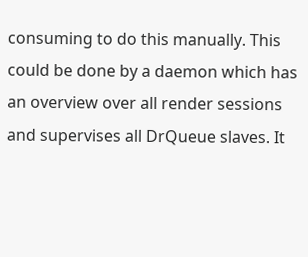consuming to do this manually. This could be done by a daemon which has an overview over all render sessions and supervises all DrQueue slaves. It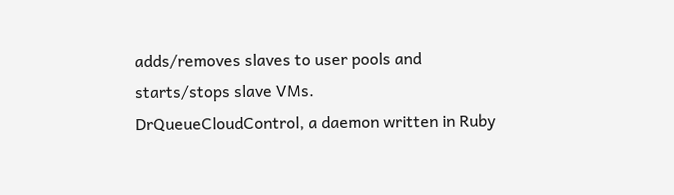adds/removes slaves to user pools and starts/stops slave VMs.
DrQueueCloudControl, a daemon written in Ruby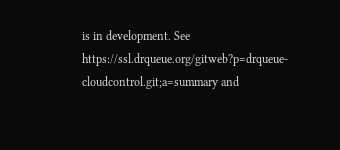is in development. See https://ssl.drqueue.org/gitweb?p=drqueue-cloudcontrol.git;a=summary and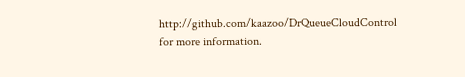http://github.com/kaazoo/DrQueueCloudControl for more information.